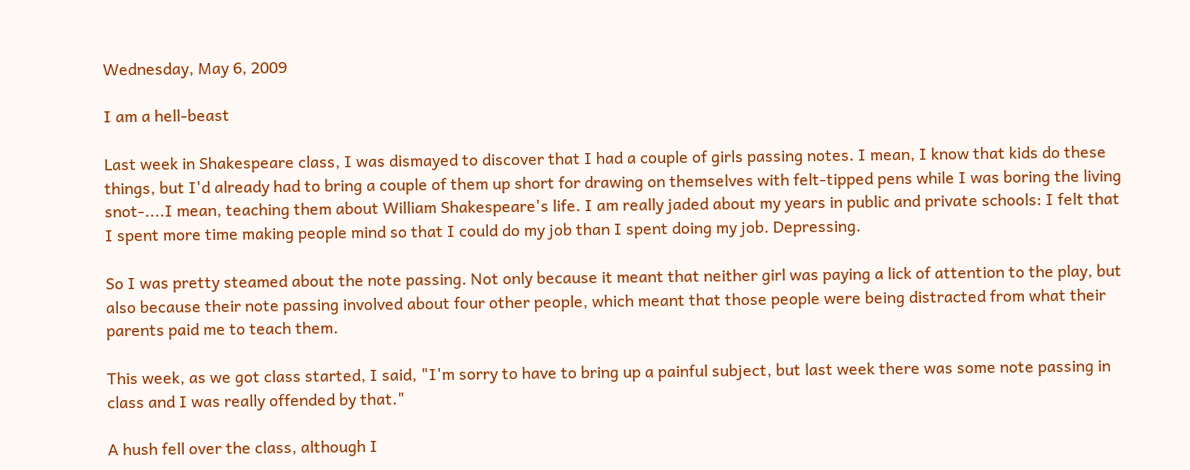Wednesday, May 6, 2009

I am a hell-beast

Last week in Shakespeare class, I was dismayed to discover that I had a couple of girls passing notes. I mean, I know that kids do these things, but I'd already had to bring a couple of them up short for drawing on themselves with felt-tipped pens while I was boring the living snot-....I mean, teaching them about William Shakespeare's life. I am really jaded about my years in public and private schools: I felt that I spent more time making people mind so that I could do my job than I spent doing my job. Depressing.

So I was pretty steamed about the note passing. Not only because it meant that neither girl was paying a lick of attention to the play, but also because their note passing involved about four other people, which meant that those people were being distracted from what their parents paid me to teach them.

This week, as we got class started, I said, "I'm sorry to have to bring up a painful subject, but last week there was some note passing in class and I was really offended by that."

A hush fell over the class, although I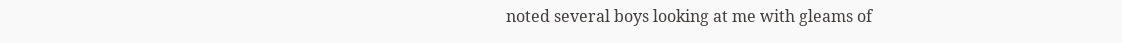noted several boys looking at me with gleams of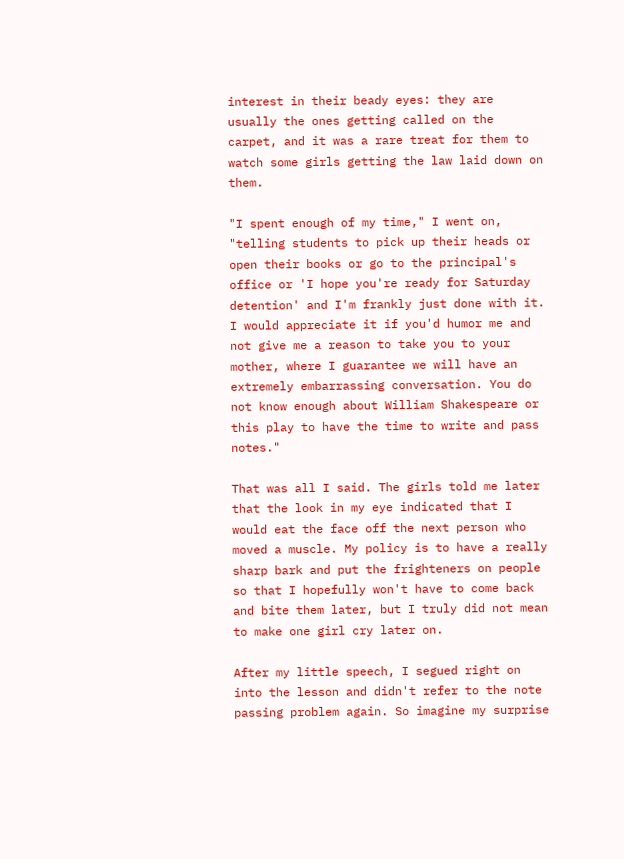interest in their beady eyes: they are usually the ones getting called on the carpet, and it was a rare treat for them to watch some girls getting the law laid down on them.

"I spent enough of my time," I went on, "telling students to pick up their heads or open their books or go to the principal's office or 'I hope you're ready for Saturday detention' and I'm frankly just done with it. I would appreciate it if you'd humor me and not give me a reason to take you to your mother, where I guarantee we will have an extremely embarrassing conversation. You do not know enough about William Shakespeare or this play to have the time to write and pass notes."

That was all I said. The girls told me later that the look in my eye indicated that I would eat the face off the next person who moved a muscle. My policy is to have a really sharp bark and put the frighteners on people so that I hopefully won't have to come back and bite them later, but I truly did not mean to make one girl cry later on.

After my little speech, I segued right on into the lesson and didn't refer to the note passing problem again. So imagine my surprise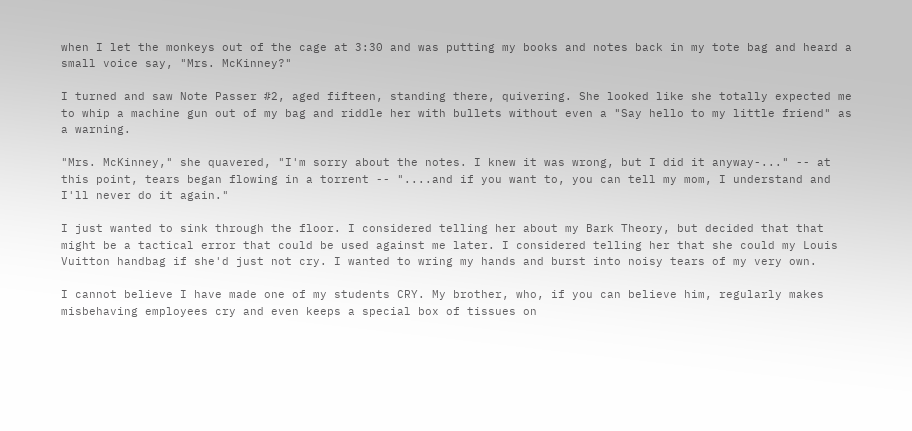when I let the monkeys out of the cage at 3:30 and was putting my books and notes back in my tote bag and heard a small voice say, "Mrs. McKinney?"

I turned and saw Note Passer #2, aged fifteen, standing there, quivering. She looked like she totally expected me to whip a machine gun out of my bag and riddle her with bullets without even a "Say hello to my little friend" as a warning.

"Mrs. McKinney," she quavered, "I'm sorry about the notes. I knew it was wrong, but I did it anyway-..." -- at this point, tears began flowing in a torrent -- "....and if you want to, you can tell my mom, I understand and I'll never do it again."

I just wanted to sink through the floor. I considered telling her about my Bark Theory, but decided that that might be a tactical error that could be used against me later. I considered telling her that she could my Louis Vuitton handbag if she'd just not cry. I wanted to wring my hands and burst into noisy tears of my very own.

I cannot believe I have made one of my students CRY. My brother, who, if you can believe him, regularly makes misbehaving employees cry and even keeps a special box of tissues on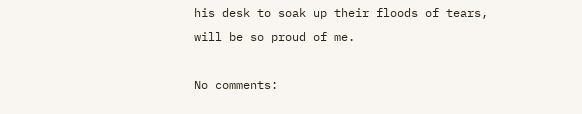his desk to soak up their floods of tears, will be so proud of me.

No comments: